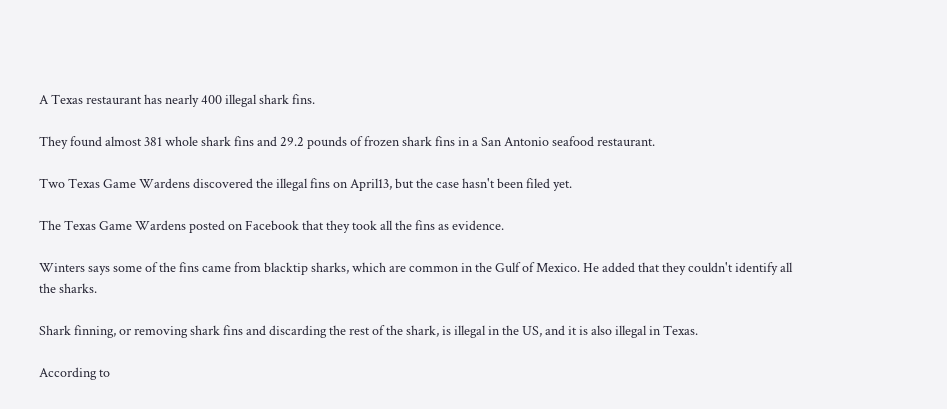A Texas restaurant has nearly 400 illegal shark fins.

They found almost 381 whole shark fins and 29.2 pounds of frozen shark fins in a San Antonio seafood restaurant.

Two Texas Game Wardens discovered the illegal fins on April13, but the case hasn't been filed yet.

The Texas Game Wardens posted on Facebook that they took all the fins as evidence.

Winters says some of the fins came from blacktip sharks, which are common in the Gulf of Mexico. He added that they couldn't identify all the sharks.

Shark finning, or removing shark fins and discarding the rest of the shark, is illegal in the US, and it is also illegal in Texas.

According to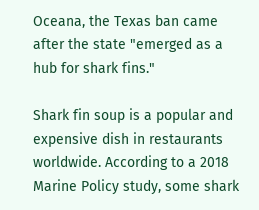Oceana, the Texas ban came after the state "emerged as a hub for shark fins."

Shark fin soup is a popular and expensive dish in restaurants worldwide. According to a 2018 Marine Policy study, some shark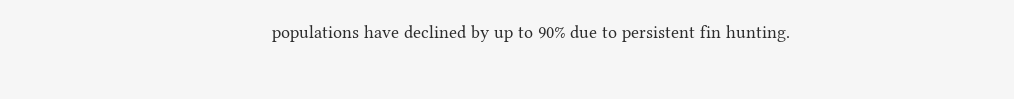populations have declined by up to 90% due to persistent fin hunting.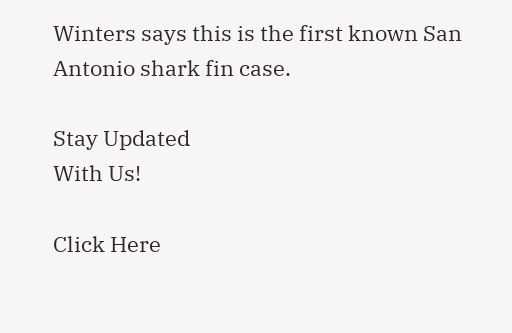Winters says this is the first known San Antonio shark fin case.

Stay Updated
With Us!

Click Here